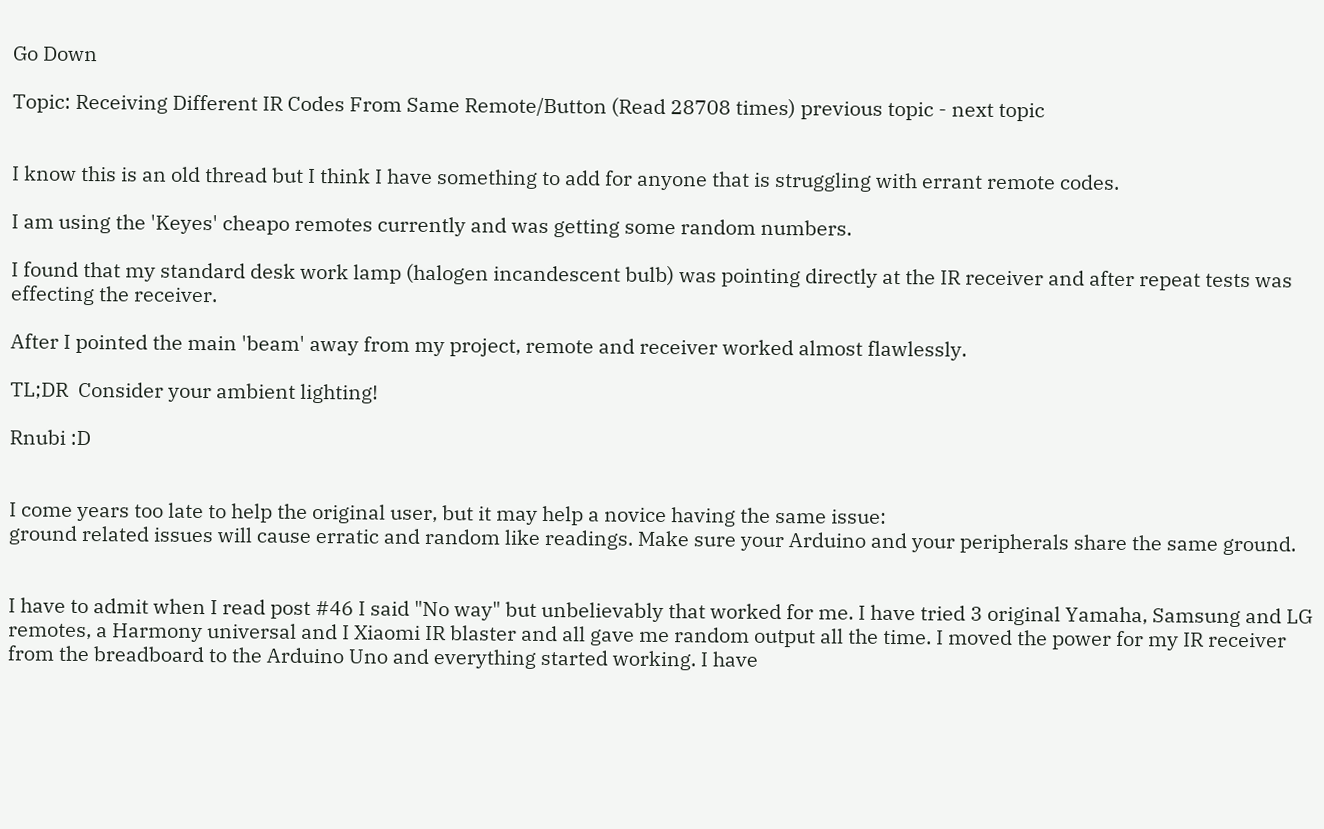Go Down

Topic: Receiving Different IR Codes From Same Remote/Button (Read 28708 times) previous topic - next topic


I know this is an old thread but I think I have something to add for anyone that is struggling with errant remote codes.

I am using the 'Keyes' cheapo remotes currently and was getting some random numbers.

I found that my standard desk work lamp (halogen incandescent bulb) was pointing directly at the IR receiver and after repeat tests was effecting the receiver.

After I pointed the main 'beam' away from my project, remote and receiver worked almost flawlessly.

TL;DR  Consider your ambient lighting!

Rnubi :D


I come years too late to help the original user, but it may help a novice having the same issue:
ground related issues will cause erratic and random like readings. Make sure your Arduino and your peripherals share the same ground.


I have to admit when I read post #46 I said "No way" but unbelievably that worked for me. I have tried 3 original Yamaha, Samsung and LG remotes, a Harmony universal and I Xiaomi IR blaster and all gave me random output all the time. I moved the power for my IR receiver from the breadboard to the Arduino Uno and everything started working. I have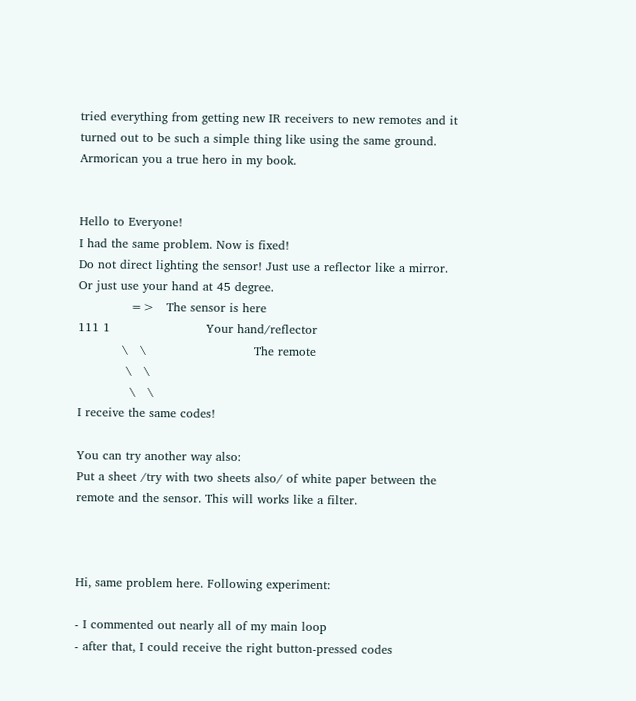tried everything from getting new IR receivers to new remotes and it turned out to be such a simple thing like using the same ground. Armorican you a true hero in my book.


Hello to Everyone!
I had the same problem. Now is fixed!
Do not direct lighting the sensor! Just use a reflector like a mirror. Or just use your hand at 45 degree.
             =>   The sensor is here
111 1                        Your hand/reflector
           \   \                           The remote
            \   \
             \   \
I receive the same codes!

You can try another way also:
Put a sheet /try with two sheets also/ of white paper between the remote and the sensor. This will works like a filter.



Hi, same problem here. Following experiment:

- I commented out nearly all of my main loop
- after that, I could receive the right button-pressed codes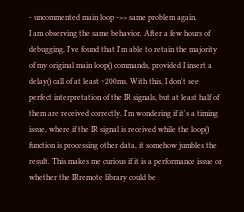- uncommented main loop ->> same problem again.
I am observing the same behavior. After a few hours of debugging, I've found that I'm able to retain the majority of my original main loop() commands, provided I insert a delay() call of at least ~200ms. With this, I don't see perfect interpretation of the IR signals, but at least half of them are received correctly. I'm wondering if it's a timing issue, where if the IR signal is received while the loop() function is processing other data, it somehow jumbles the result. This makes me curious if it is a performance issue or whether the IRremote library could be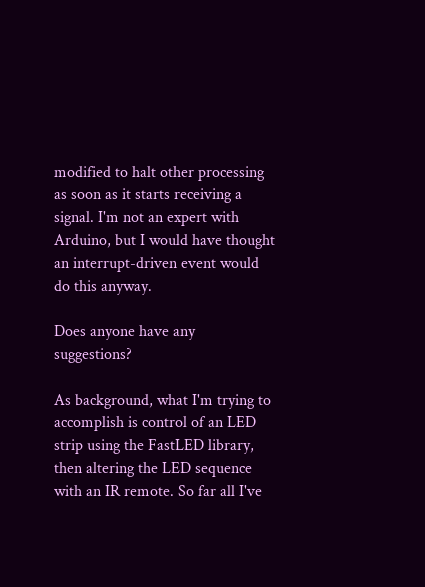modified to halt other processing as soon as it starts receiving a signal. I'm not an expert with Arduino, but I would have thought an interrupt-driven event would do this anyway.

Does anyone have any suggestions?

As background, what I'm trying to accomplish is control of an LED strip using the FastLED library, then altering the LED sequence with an IR remote. So far all I've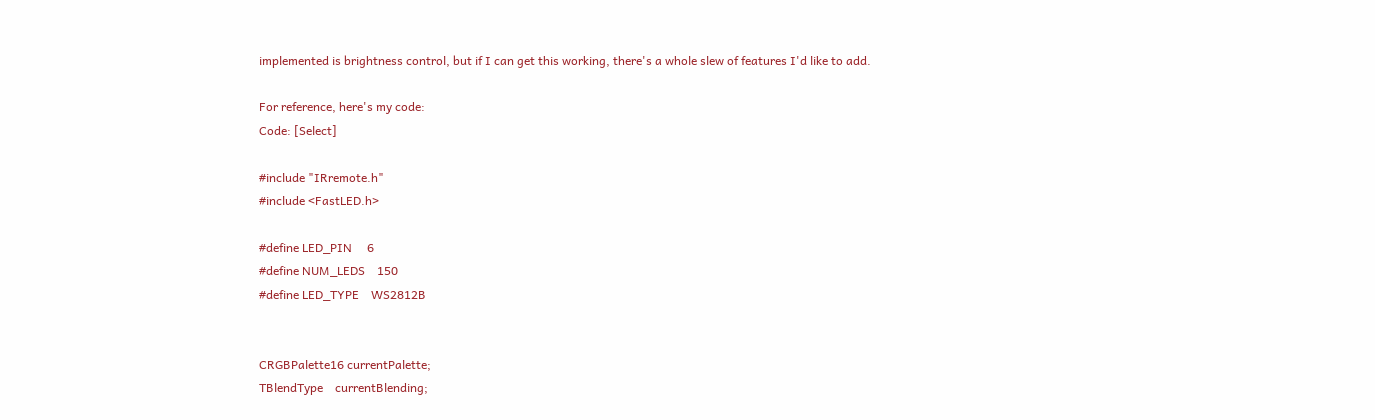implemented is brightness control, but if I can get this working, there's a whole slew of features I'd like to add.

For reference, here's my code:
Code: [Select]

#include "IRremote.h"
#include <FastLED.h>

#define LED_PIN     6
#define NUM_LEDS    150
#define LED_TYPE    WS2812B


CRGBPalette16 currentPalette;
TBlendType    currentBlending;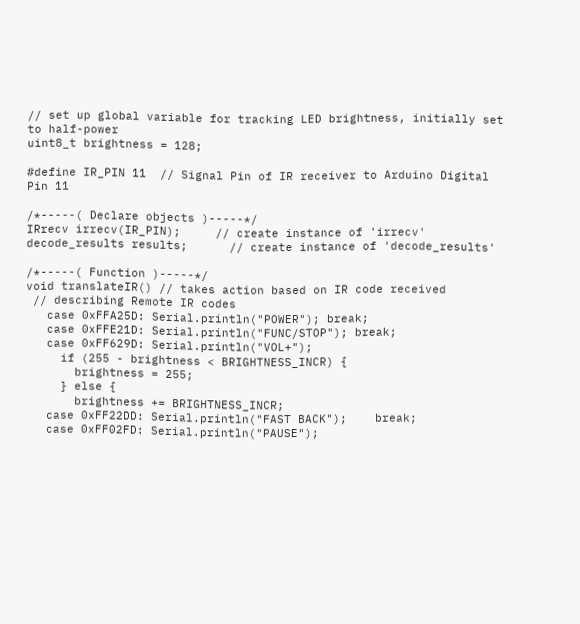// set up global variable for tracking LED brightness, initially set to half-power
uint8_t brightness = 128;

#define IR_PIN 11  // Signal Pin of IR receiver to Arduino Digital Pin 11

/*-----( Declare objects )-----*/
IRrecv irrecv(IR_PIN);     // create instance of 'irrecv'
decode_results results;      // create instance of 'decode_results'

/*-----( Function )-----*/
void translateIR() // takes action based on IR code received
 // describing Remote IR codes
   case 0xFFA25D: Serial.println("POWER"); break;
   case 0xFFE21D: Serial.println("FUNC/STOP"); break;
   case 0xFF629D: Serial.println("VOL+");
     if (255 - brightness < BRIGHTNESS_INCR) {
       brightness = 255;
     } else {
       brightness += BRIGHTNESS_INCR;
   case 0xFF22DD: Serial.println("FAST BACK");    break;
   case 0xFF02FD: Serial.println("PAUSE");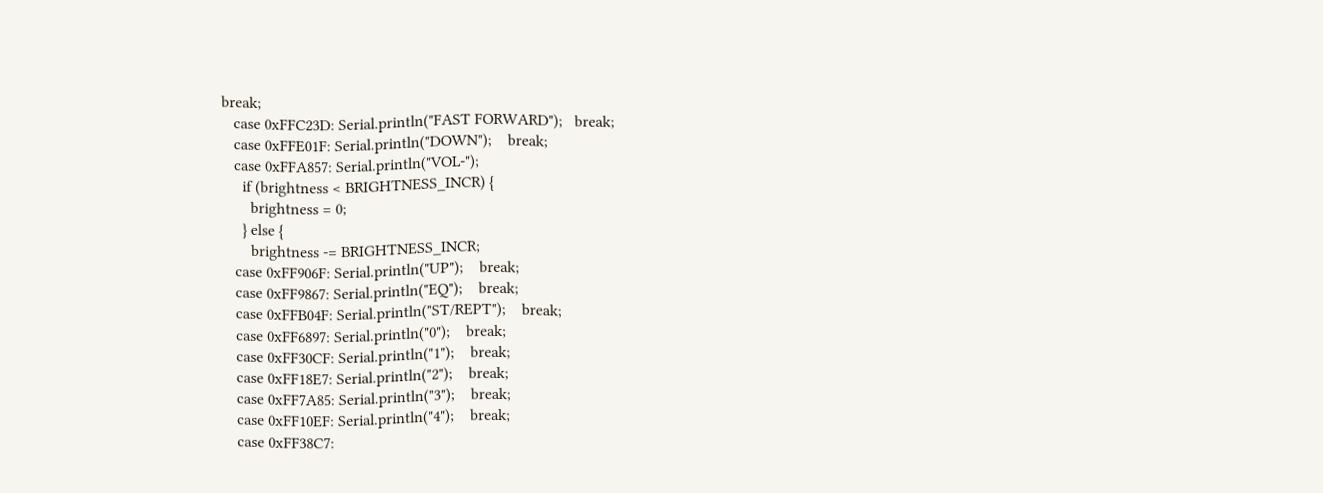break;
   case 0xFFC23D: Serial.println("FAST FORWARD");   break;
   case 0xFFE01F: Serial.println("DOWN");    break;
   case 0xFFA857: Serial.println("VOL-");
     if (brightness < BRIGHTNESS_INCR) {
       brightness = 0;
     } else {
       brightness -= BRIGHTNESS_INCR;
   case 0xFF906F: Serial.println("UP");    break;
   case 0xFF9867: Serial.println("EQ");    break;
   case 0xFFB04F: Serial.println("ST/REPT");    break;
   case 0xFF6897: Serial.println("0");    break;
   case 0xFF30CF: Serial.println("1");    break;
   case 0xFF18E7: Serial.println("2");    break;
   case 0xFF7A85: Serial.println("3");    break;
   case 0xFF10EF: Serial.println("4");    break;
   case 0xFF38C7: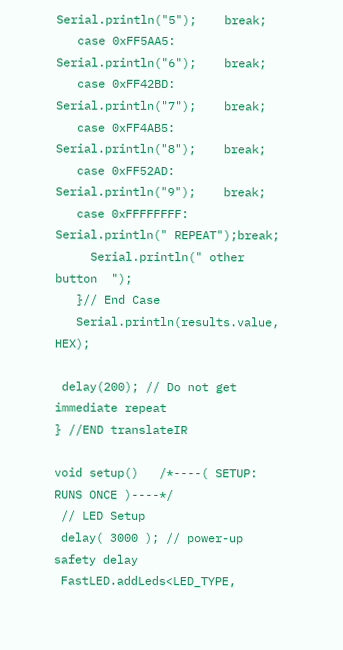Serial.println("5");    break;
   case 0xFF5AA5: Serial.println("6");    break;
   case 0xFF42BD: Serial.println("7");    break;
   case 0xFF4AB5: Serial.println("8");    break;
   case 0xFF52AD: Serial.println("9");    break;
   case 0xFFFFFFFF: Serial.println(" REPEAT");break;
     Serial.println(" other button  ");
   }// End Case
   Serial.println(results.value, HEX);

 delay(200); // Do not get immediate repeat
} //END translateIR

void setup()   /*----( SETUP: RUNS ONCE )----*/
 // LED Setup
 delay( 3000 ); // power-up safety delay
 FastLED.addLeds<LED_TYPE,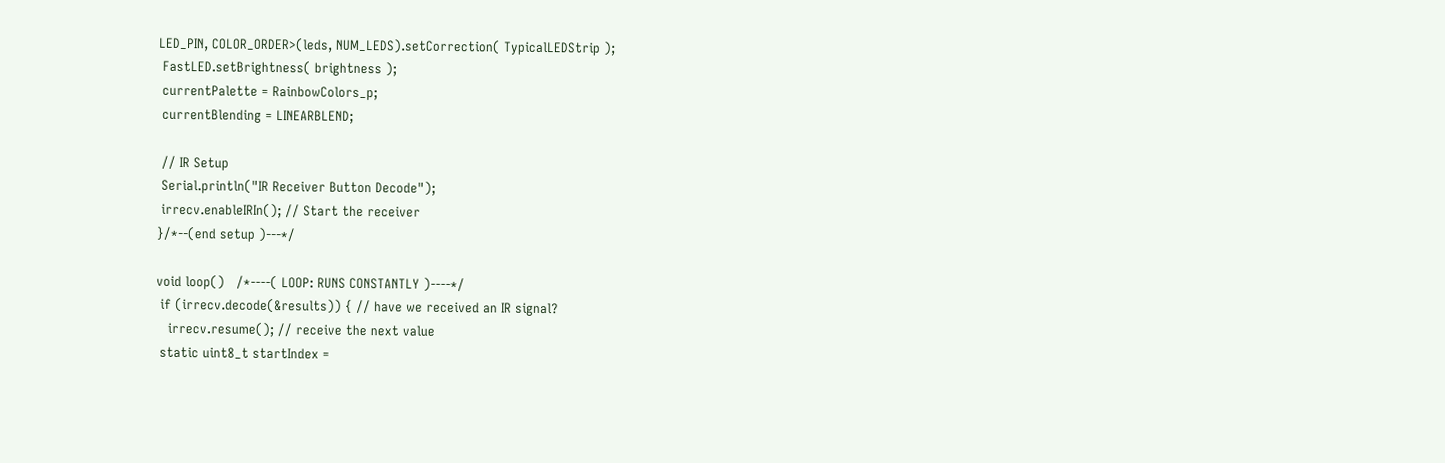LED_PIN, COLOR_ORDER>(leds, NUM_LEDS).setCorrection( TypicalLEDStrip );
 FastLED.setBrightness( brightness );
 currentPalette = RainbowColors_p;
 currentBlending = LINEARBLEND;

 // IR Setup
 Serial.println("IR Receiver Button Decode");
 irrecv.enableIRIn(); // Start the receiver
}/*--(end setup )---*/

void loop()   /*----( LOOP: RUNS CONSTANTLY )----*/
 if (irrecv.decode(&results)) { // have we received an IR signal?
   irrecv.resume(); // receive the next value
 static uint8_t startIndex =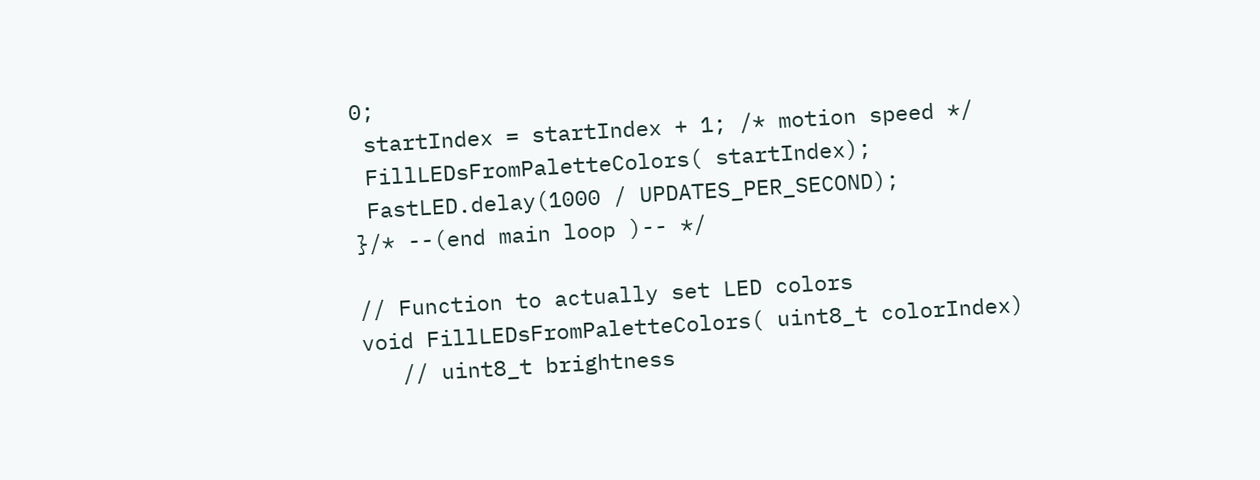0;
 startIndex = startIndex + 1; /* motion speed */
 FillLEDsFromPaletteColors( startIndex);
 FastLED.delay(1000 / UPDATES_PER_SECOND);
}/* --(end main loop )-- */

// Function to actually set LED colors
void FillLEDsFromPaletteColors( uint8_t colorIndex)
   // uint8_t brightness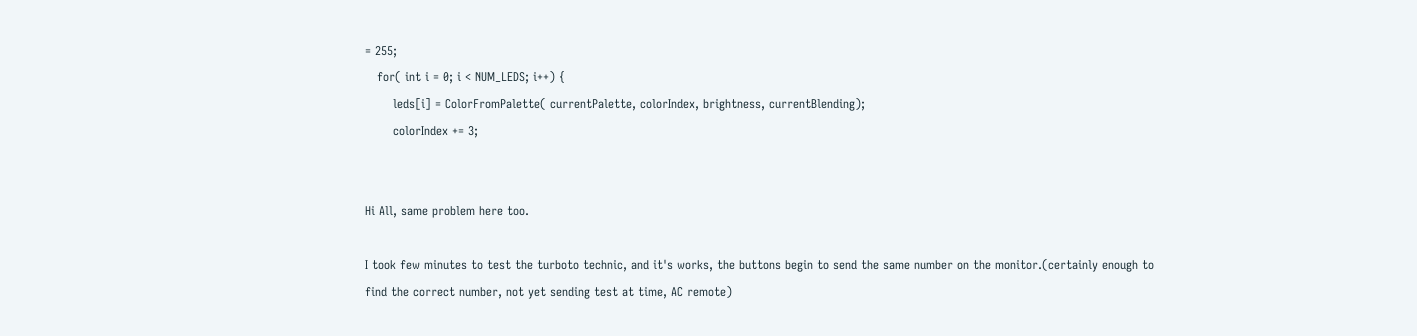= 255;
   for( int i = 0; i < NUM_LEDS; i++) {
       leds[i] = ColorFromPalette( currentPalette, colorIndex, brightness, currentBlending);
       colorIndex += 3;


Hi All, same problem here too.

I took few minutes to test the turboto technic, and it's works, the buttons begin to send the same number on the monitor.(certainly enough to find the correct number, not yet sending test at time, AC remote)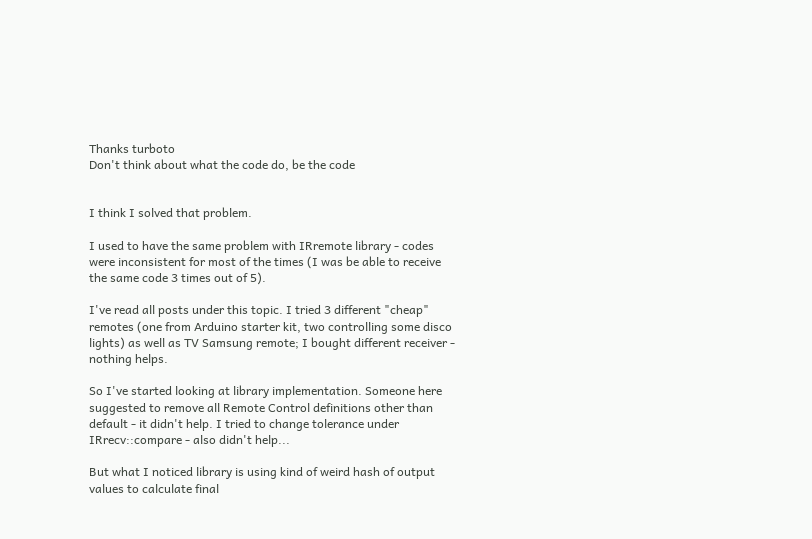Thanks turboto
Don't think about what the code do, be the code


I think I solved that problem.

I used to have the same problem with IRremote library - codes were inconsistent for most of the times (I was be able to receive the same code 3 times out of 5).

I've read all posts under this topic. I tried 3 different "cheap" remotes (one from Arduino starter kit, two controlling some disco lights) as well as TV Samsung remote; I bought different receiver - nothing helps.

So I've started looking at library implementation. Someone here suggested to remove all Remote Control definitions other than default - it didn't help. I tried to change tolerance under IRrecv::compare - also didn't help...

But what I noticed library is using kind of weird hash of output values to calculate final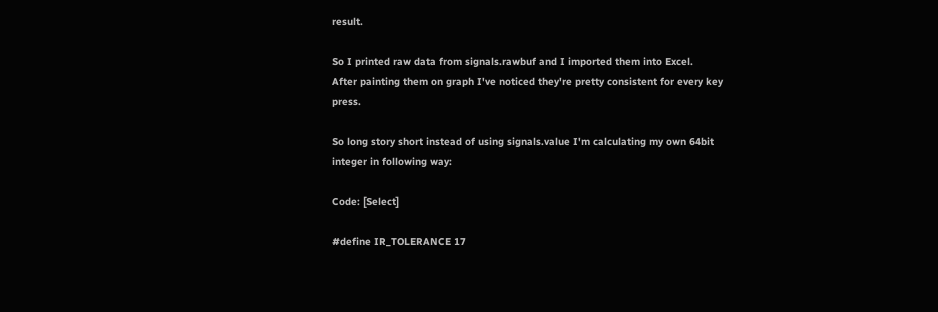result.

So I printed raw data from signals.rawbuf and I imported them into Excel.
After painting them on graph I've noticed they're pretty consistent for every key press.

So long story short instead of using signals.value I'm calculating my own 64bit integer in following way:

Code: [Select]

#define IR_TOLERANCE 17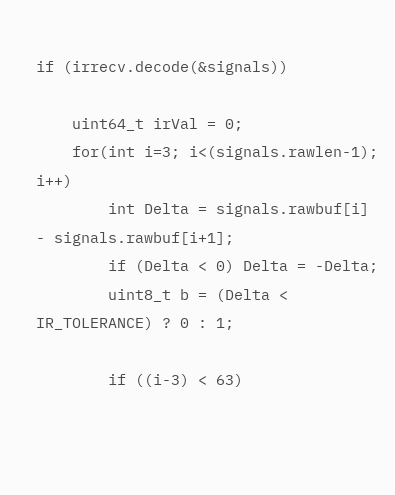if (irrecv.decode(&signals))

    uint64_t irVal = 0;
    for(int i=3; i<(signals.rawlen-1); i++)
        int Delta = signals.rawbuf[i] - signals.rawbuf[i+1];
        if (Delta < 0) Delta = -Delta;
        uint8_t b = (Delta < IR_TOLERANCE) ? 0 : 1;

        if ((i-3) < 63)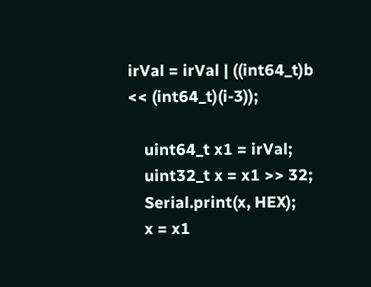irVal = irVal | ((int64_t)b << (int64_t)(i-3));

    uint64_t x1 = irVal;
    uint32_t x = x1 >> 32;
    Serial.print(x, HEX);
    x = x1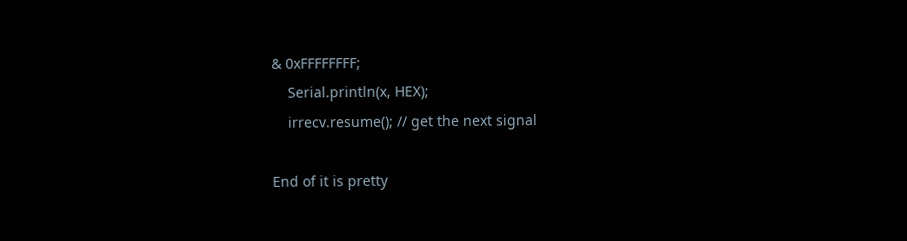& 0xFFFFFFFF;
    Serial.println(x, HEX);
    irrecv.resume(); // get the next signal

End of it is pretty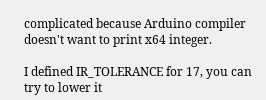complicated because Arduino compiler doesn't want to print x64 integer.

I defined IR_TOLERANCE for 17, you can try to lower it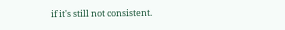if it's still not consistent.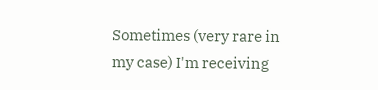Sometimes (very rare in my case) I'm receiving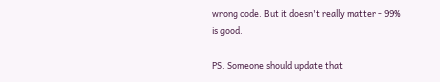wrong code. But it doesn't really matter - 99% is good.

PS. Someone should update that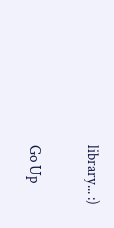library... :)


Go Up